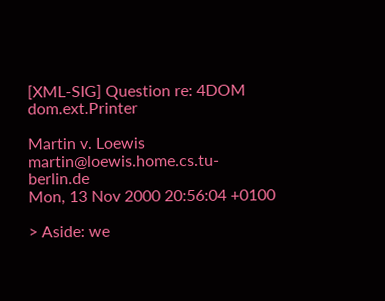[XML-SIG] Question re: 4DOM dom.ext.Printer

Martin v. Loewis martin@loewis.home.cs.tu-berlin.de
Mon, 13 Nov 2000 20:56:04 +0100

> Aside: we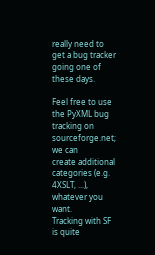really need to get a bug tracker going one of these days.

Feel free to use the PyXML bug tracking on sourceforge.net; we can
create additional categories (e.g. 4XSLT, ...), whatever you want.
Tracking with SF is quite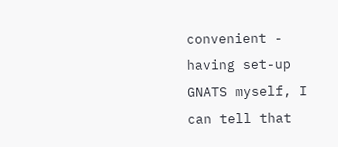convenient - having set-up GNATS myself, I
can tell that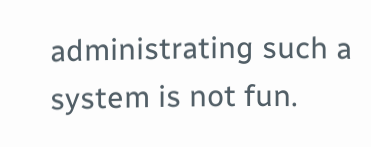administrating such a system is not fun.